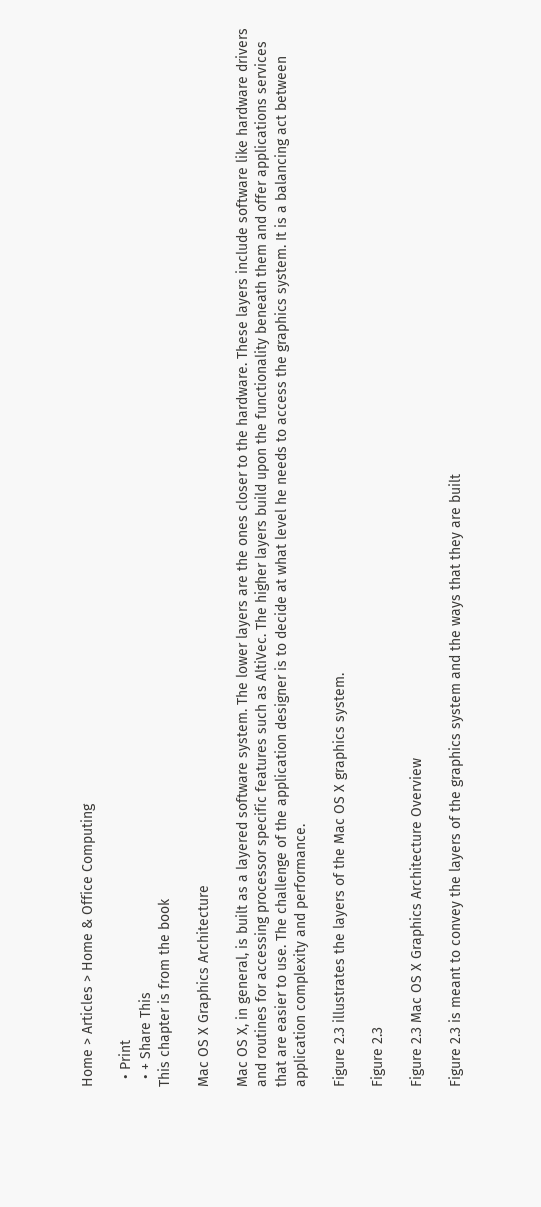Home > Articles > Home & Office Computing

  • Print
  • + Share This
This chapter is from the book

Mac OS X Graphics Architecture

Mac OS X, in general, is built as a layered software system. The lower layers are the ones closer to the hardware. These layers include software like hardware drivers and routines for accessing processor specific features such as AltiVec. The higher layers build upon the functionality beneath them and offer applications services that are easier to use. The challenge of the application designer is to decide at what level he needs to access the graphics system. It is a balancing act between application complexity and performance.

Figure 2.3 illustrates the layers of the Mac OS X graphics system.

Figure 2.3

Figure 2.3 Mac OS X Graphics Architecture Overview

Figure 2.3 is meant to convey the layers of the graphics system and the ways that they are built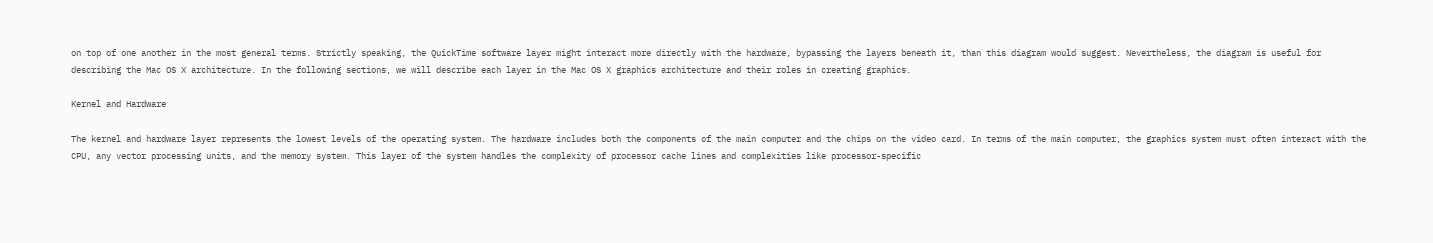on top of one another in the most general terms. Strictly speaking, the QuickTime software layer might interact more directly with the hardware, bypassing the layers beneath it, than this diagram would suggest. Nevertheless, the diagram is useful for describing the Mac OS X architecture. In the following sections, we will describe each layer in the Mac OS X graphics architecture and their roles in creating graphics.

Kernel and Hardware

The kernel and hardware layer represents the lowest levels of the operating system. The hardware includes both the components of the main computer and the chips on the video card. In terms of the main computer, the graphics system must often interact with the CPU, any vector processing units, and the memory system. This layer of the system handles the complexity of processor cache lines and complexities like processor-specific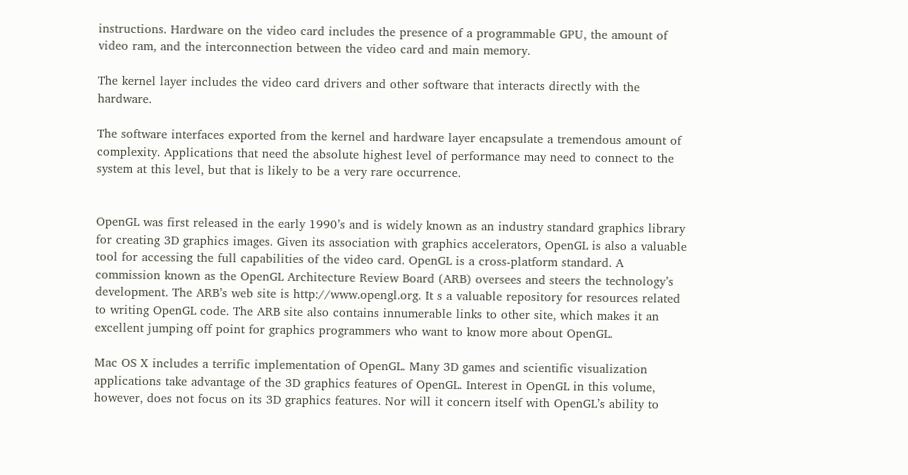instructions. Hardware on the video card includes the presence of a programmable GPU, the amount of video ram, and the interconnection between the video card and main memory.

The kernel layer includes the video card drivers and other software that interacts directly with the hardware.

The software interfaces exported from the kernel and hardware layer encapsulate a tremendous amount of complexity. Applications that need the absolute highest level of performance may need to connect to the system at this level, but that is likely to be a very rare occurrence.


OpenGL was first released in the early 1990’s and is widely known as an industry standard graphics library for creating 3D graphics images. Given its association with graphics accelerators, OpenGL is also a valuable tool for accessing the full capabilities of the video card. OpenGL is a cross-platform standard. A commission known as the OpenGL Architecture Review Board (ARB) oversees and steers the technology’s development. The ARB’s web site is http://www.opengl.org. It s a valuable repository for resources related to writing OpenGL code. The ARB site also contains innumerable links to other site, which makes it an excellent jumping off point for graphics programmers who want to know more about OpenGL.

Mac OS X includes a terrific implementation of OpenGL. Many 3D games and scientific visualization applications take advantage of the 3D graphics features of OpenGL. Interest in OpenGL in this volume, however, does not focus on its 3D graphics features. Nor will it concern itself with OpenGL’s ability to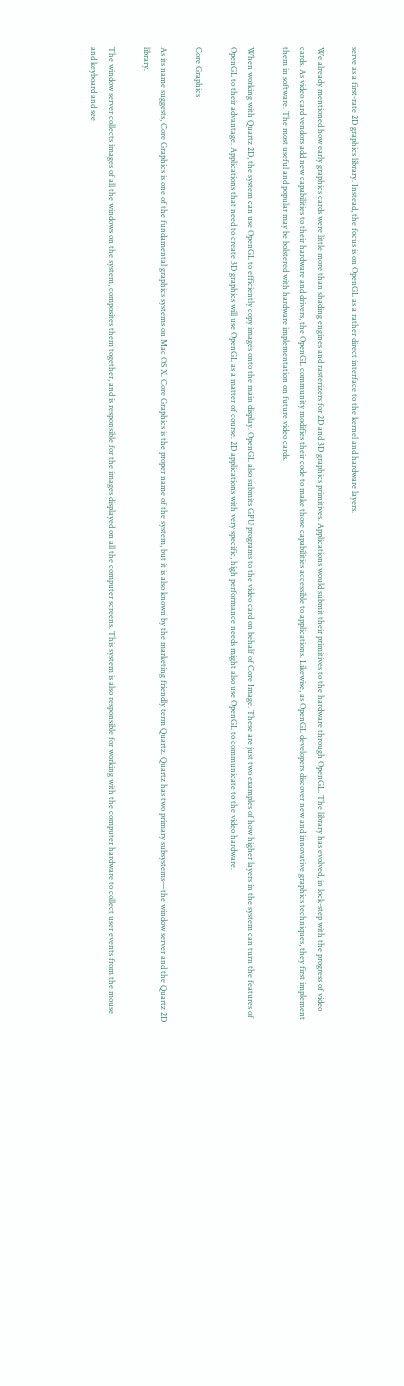serve as a first-rate 2D graphics library. Instead, the focus is on OpenGL as a rather direct interface to the kernel and hardware layers.

We already mentioned how early graphics cards were little more than shading engines and rasterizers for 2D and 3D graphics primitives. Applications would submit their primitives to the hardware through OpenGL. The library has evolved, in lock-step with the progress of video cards. As video card vendors add new capabilities to their hardware and drivers, the OpenGL community modifies their code to make those capabilities accessible to applications. Likewise, as OpenGL developers discover new and innovative graphics techniques, they first implement them in software. The most useful and popular may be bolstered with hardware implementation on future video cards.

When working with Quartz 2D, the system can use OpenGL to efficiently copy images onto the main display. OpenGL also submits GPU programs to the video card on behalf of Core Image. These are just two examples of how higher layers in the system can turn the features of OpenGL to their advantage. Applications that need to create 3D graphics will use OpenGL as a matter of course. 2D applications with very specific, high performance needs might also use OpenGL to communicate to the video hardware.

Core Graphics

As its name suggests, Core Graphics is one of the fundamental graphics systems on Mac OS X. Core Graphics is the proper name of the system, but it is also known by the marketing friendly term Quartz. Quartz has two primary subsystems—the window server and the Quartz 2D library.

The window server collects images of all the windows on the system, composites them together, and is responsible for the images displayed on all the computer screens. This system is also responsible for working with the computer hardware to collect user events from the mouse and keyboard and see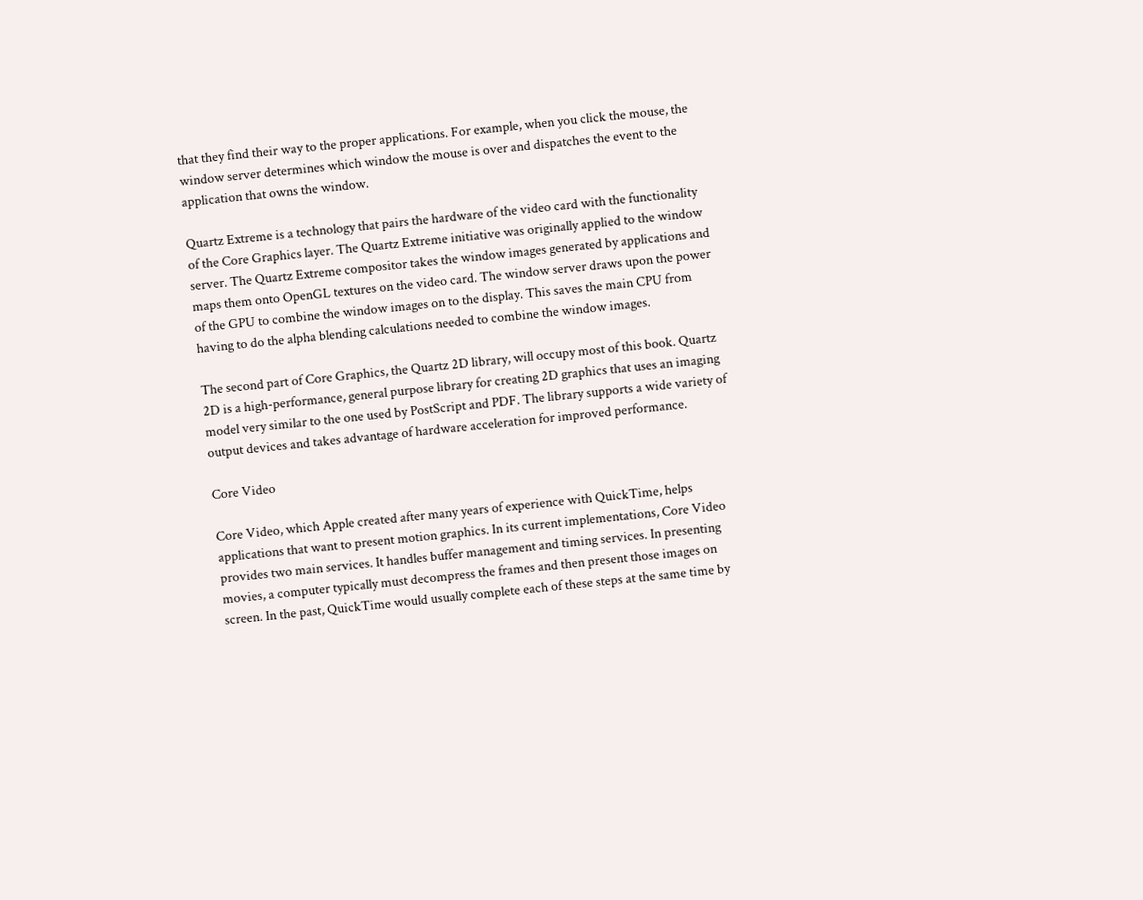that they find their way to the proper applications. For example, when you click the mouse, the window server determines which window the mouse is over and dispatches the event to the application that owns the window.

Quartz Extreme is a technology that pairs the hardware of the video card with the functionality of the Core Graphics layer. The Quartz Extreme initiative was originally applied to the window server. The Quartz Extreme compositor takes the window images generated by applications and maps them onto OpenGL textures on the video card. The window server draws upon the power of the GPU to combine the window images on to the display. This saves the main CPU from having to do the alpha blending calculations needed to combine the window images.

The second part of Core Graphics, the Quartz 2D library, will occupy most of this book. Quartz 2D is a high-performance, general purpose library for creating 2D graphics that uses an imaging model very similar to the one used by PostScript and PDF. The library supports a wide variety of output devices and takes advantage of hardware acceleration for improved performance.

Core Video

Core Video, which Apple created after many years of experience with QuickTime, helps applications that want to present motion graphics. In its current implementations, Core Video provides two main services. It handles buffer management and timing services. In presenting movies, a computer typically must decompress the frames and then present those images on screen. In the past, QuickTime would usually complete each of these steps at the same time by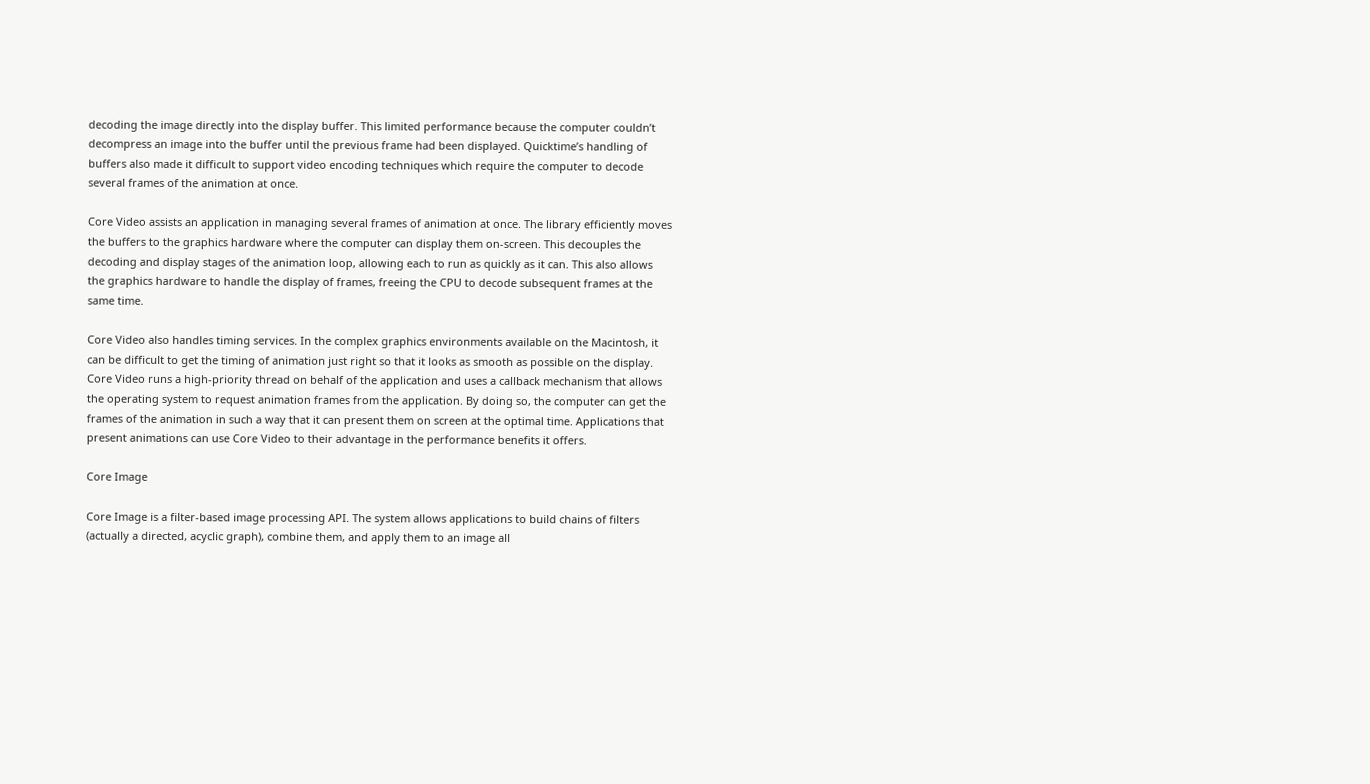decoding the image directly into the display buffer. This limited performance because the computer couldn’t decompress an image into the buffer until the previous frame had been displayed. Quicktime’s handling of buffers also made it difficult to support video encoding techniques which require the computer to decode several frames of the animation at once.

Core Video assists an application in managing several frames of animation at once. The library efficiently moves the buffers to the graphics hardware where the computer can display them on-screen. This decouples the decoding and display stages of the animation loop, allowing each to run as quickly as it can. This also allows the graphics hardware to handle the display of frames, freeing the CPU to decode subsequent frames at the same time.

Core Video also handles timing services. In the complex graphics environments available on the Macintosh, it can be difficult to get the timing of animation just right so that it looks as smooth as possible on the display. Core Video runs a high-priority thread on behalf of the application and uses a callback mechanism that allows the operating system to request animation frames from the application. By doing so, the computer can get the frames of the animation in such a way that it can present them on screen at the optimal time. Applications that present animations can use Core Video to their advantage in the performance benefits it offers.

Core Image

Core Image is a filter-based image processing API. The system allows applications to build chains of filters (actually a directed, acyclic graph), combine them, and apply them to an image all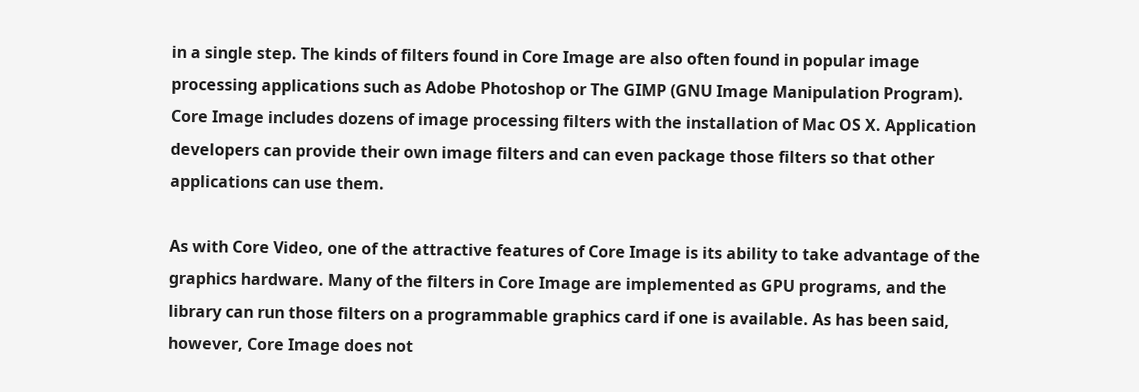in a single step. The kinds of filters found in Core Image are also often found in popular image processing applications such as Adobe Photoshop or The GIMP (GNU Image Manipulation Program). Core Image includes dozens of image processing filters with the installation of Mac OS X. Application developers can provide their own image filters and can even package those filters so that other applications can use them.

As with Core Video, one of the attractive features of Core Image is its ability to take advantage of the graphics hardware. Many of the filters in Core Image are implemented as GPU programs, and the library can run those filters on a programmable graphics card if one is available. As has been said, however, Core Image does not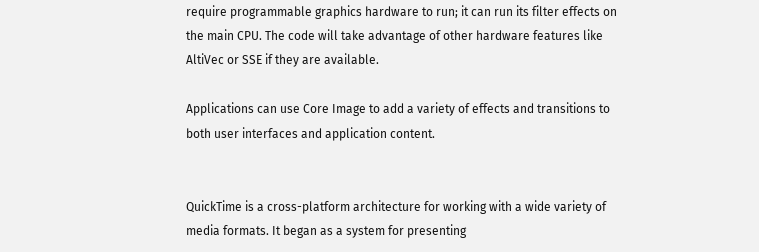require programmable graphics hardware to run; it can run its filter effects on the main CPU. The code will take advantage of other hardware features like AltiVec or SSE if they are available.

Applications can use Core Image to add a variety of effects and transitions to both user interfaces and application content.


QuickTime is a cross-platform architecture for working with a wide variety of media formats. It began as a system for presenting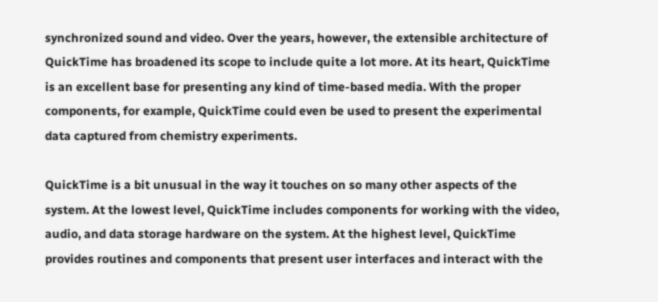synchronized sound and video. Over the years, however, the extensible architecture of QuickTime has broadened its scope to include quite a lot more. At its heart, QuickTime is an excellent base for presenting any kind of time-based media. With the proper components, for example, QuickTime could even be used to present the experimental data captured from chemistry experiments.

QuickTime is a bit unusual in the way it touches on so many other aspects of the system. At the lowest level, QuickTime includes components for working with the video, audio, and data storage hardware on the system. At the highest level, QuickTime provides routines and components that present user interfaces and interact with the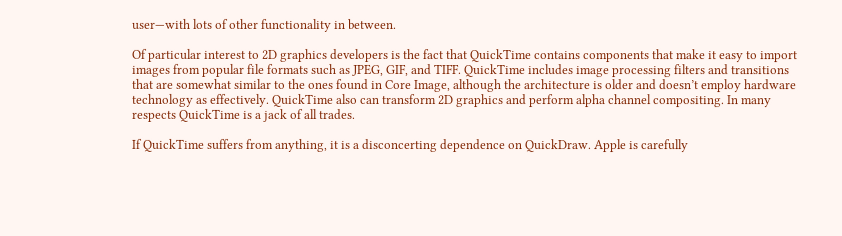user—with lots of other functionality in between.

Of particular interest to 2D graphics developers is the fact that QuickTime contains components that make it easy to import images from popular file formats such as JPEG, GIF, and TIFF. QuickTime includes image processing filters and transitions that are somewhat similar to the ones found in Core Image, although the architecture is older and doesn’t employ hardware technology as effectively. QuickTime also can transform 2D graphics and perform alpha channel compositing. In many respects QuickTime is a jack of all trades.

If QuickTime suffers from anything, it is a disconcerting dependence on QuickDraw. Apple is carefully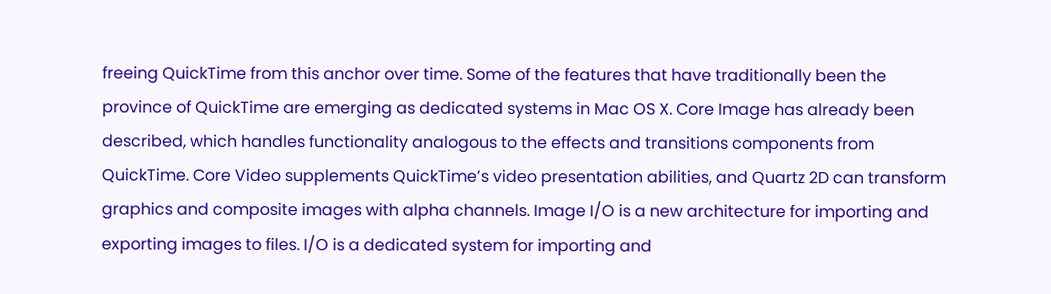freeing QuickTime from this anchor over time. Some of the features that have traditionally been the province of QuickTime are emerging as dedicated systems in Mac OS X. Core Image has already been described, which handles functionality analogous to the effects and transitions components from QuickTime. Core Video supplements QuickTime’s video presentation abilities, and Quartz 2D can transform graphics and composite images with alpha channels. Image I/O is a new architecture for importing and exporting images to files. I/O is a dedicated system for importing and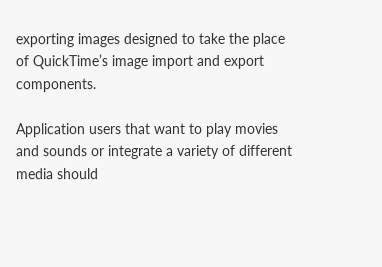exporting images designed to take the place of QuickTime’s image import and export components.

Application users that want to play movies and sounds or integrate a variety of different media should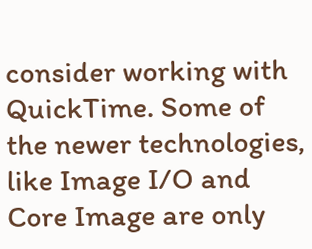consider working with QuickTime. Some of the newer technologies, like Image I/O and Core Image are only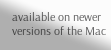available on newer versions of the Mac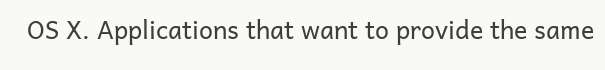OS X. Applications that want to provide the same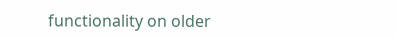functionality on older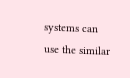systems can use the similar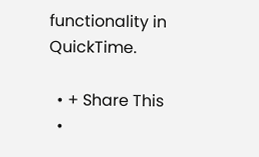functionality in QuickTime.

  • + Share This
  •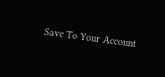Save To Your Account